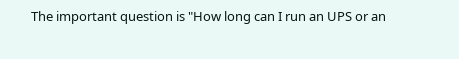The important question is "How long can I run an UPS or an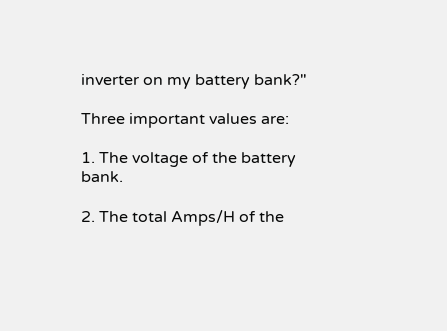inverter on my battery bank?"

Three important values are:

1. The voltage of the battery bank.

2. The total Amps/H of the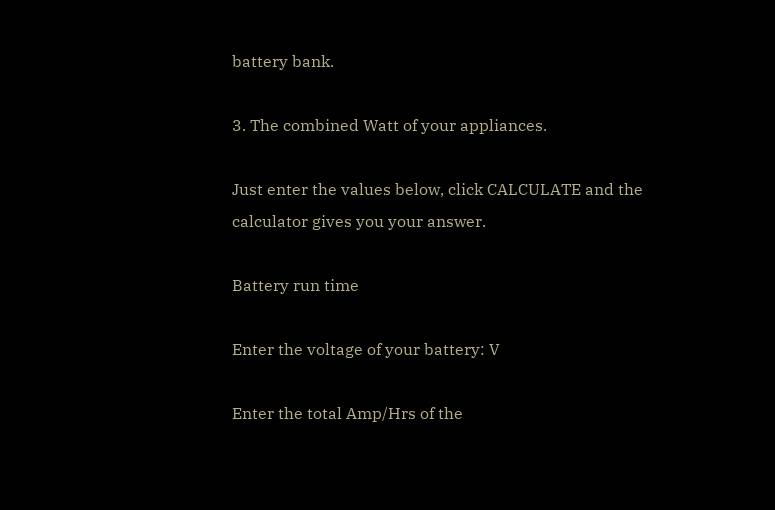battery bank.

3. The combined Watt of your appliances.

Just enter the values below, click CALCULATE and the calculator gives you your answer.

Battery run time

Enter the voltage of your battery: V

Enter the total Amp/Hrs of the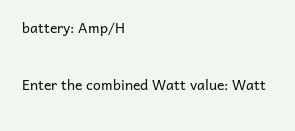battery: Amp/H

Enter the combined Watt value: Watt